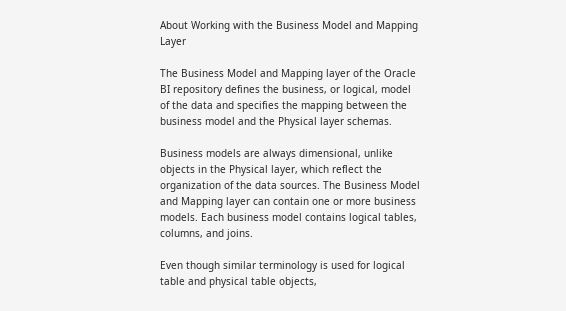About Working with the Business Model and Mapping Layer

The Business Model and Mapping layer of the Oracle BI repository defines the business, or logical, model of the data and specifies the mapping between the business model and the Physical layer schemas.

Business models are always dimensional, unlike objects in the Physical layer, which reflect the organization of the data sources. The Business Model and Mapping layer can contain one or more business models. Each business model contains logical tables, columns, and joins.

Even though similar terminology is used for logical table and physical table objects,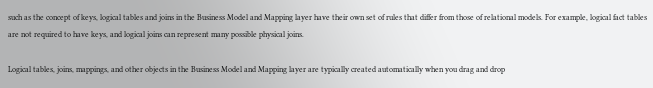such as the concept of keys, logical tables and joins in the Business Model and Mapping layer have their own set of rules that differ from those of relational models. For example, logical fact tables are not required to have keys, and logical joins can represent many possible physical joins.

Logical tables, joins, mappings, and other objects in the Business Model and Mapping layer are typically created automatically when you drag and drop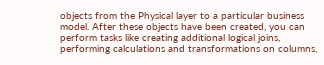objects from the Physical layer to a particular business model. After these objects have been created, you can perform tasks like creating additional logical joins, performing calculations and transformations on columns,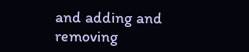and adding and removing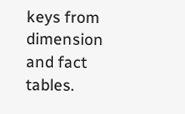keys from dimension and fact tables.